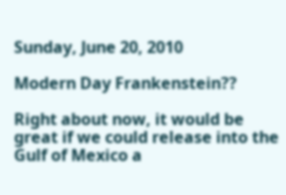Sunday, June 20, 2010

Modern Day Frankenstein??

Right about now, it would be great if we could release into the Gulf of Mexico a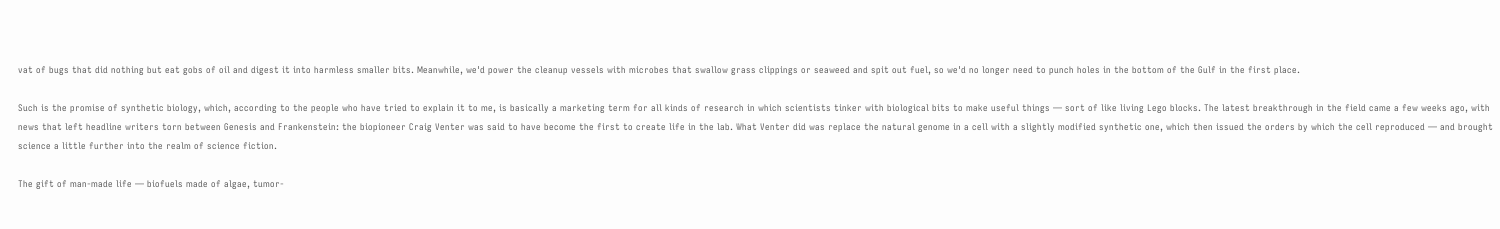vat of bugs that did nothing but eat gobs of oil and digest it into harmless smaller bits. Meanwhile, we'd power the cleanup vessels with microbes that swallow grass clippings or seaweed and spit out fuel, so we'd no longer need to punch holes in the bottom of the Gulf in the first place.

Such is the promise of synthetic biology, which, according to the people who have tried to explain it to me, is basically a marketing term for all kinds of research in which scientists tinker with biological bits to make useful things — sort of like living Lego blocks. The latest breakthrough in the field came a few weeks ago, with news that left headline writers torn between Genesis and Frankenstein: the biopioneer Craig Venter was said to have become the first to create life in the lab. What Venter did was replace the natural genome in a cell with a slightly modified synthetic one, which then issued the orders by which the cell reproduced — and brought science a little further into the realm of science fiction.

The gift of man-made life — biofuels made of algae, tumor-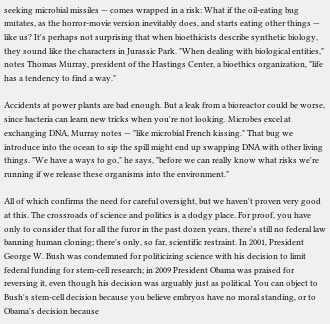seeking microbial missiles — comes wrapped in a risk: What if the oil-eating bug mutates, as the horror-movie version inevitably does, and starts eating other things — like us? It's perhaps not surprising that when bioethicists describe synthetic biology, they sound like the characters in Jurassic Park. "When dealing with biological entities," notes Thomas Murray, president of the Hastings Center, a bioethics organization, "life has a tendency to find a way."

Accidents at power plants are bad enough. But a leak from a bioreactor could be worse, since bacteria can learn new tricks when you're not looking. Microbes excel at exchanging DNA, Murray notes — "like microbial French kissing." That bug we introduce into the ocean to sip the spill might end up swapping DNA with other living things. "We have a ways to go," he says, "before we can really know what risks we're running if we release these organisms into the environment."

All of which confirms the need for careful oversight, but we haven't proven very good at this. The crossroads of science and politics is a dodgy place. For proof, you have only to consider that for all the furor in the past dozen years, there's still no federal law banning human cloning; there's only, so far, scientific restraint. In 2001, President George W. Bush was condemned for politicizing science with his decision to limit federal funding for stem-cell research; in 2009 President Obama was praised for reversing it, even though his decision was arguably just as political. You can object to Bush's stem-cell decision because you believe embryos have no moral standing, or to Obama's decision because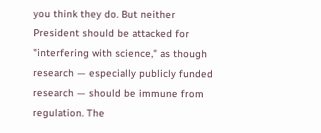you think they do. But neither President should be attacked for "interfering with science," as though research — especially publicly funded research — should be immune from regulation. The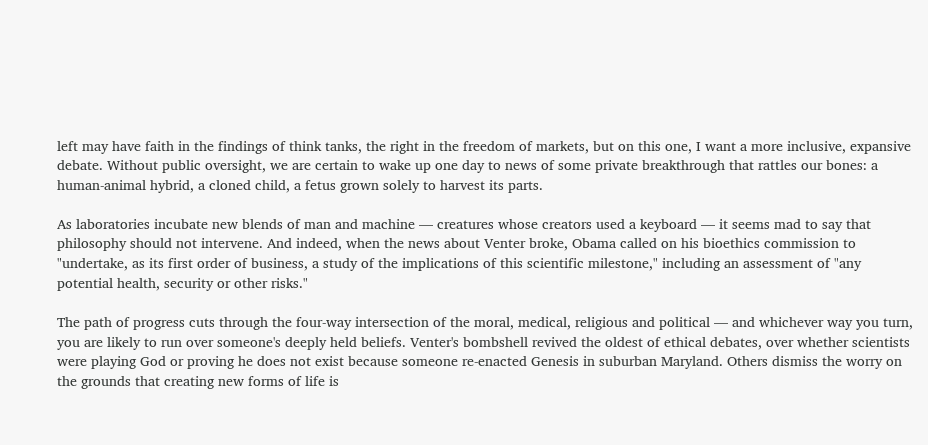left may have faith in the findings of think tanks, the right in the freedom of markets, but on this one, I want a more inclusive, expansive debate. Without public oversight, we are certain to wake up one day to news of some private breakthrough that rattles our bones: a human-animal hybrid, a cloned child, a fetus grown solely to harvest its parts.

As laboratories incubate new blends of man and machine — creatures whose creators used a keyboard — it seems mad to say that philosophy should not intervene. And indeed, when the news about Venter broke, Obama called on his bioethics commission to "undertake, as its first order of business, a study of the implications of this scientific milestone," including an assessment of "any potential health, security or other risks."

The path of progress cuts through the four-way intersection of the moral, medical, religious and political — and whichever way you turn, you are likely to run over someone's deeply held beliefs. Venter's bombshell revived the oldest of ethical debates, over whether scientists were playing God or proving he does not exist because someone re-enacted Genesis in suburban Maryland. Others dismiss the worry on the grounds that creating new forms of life is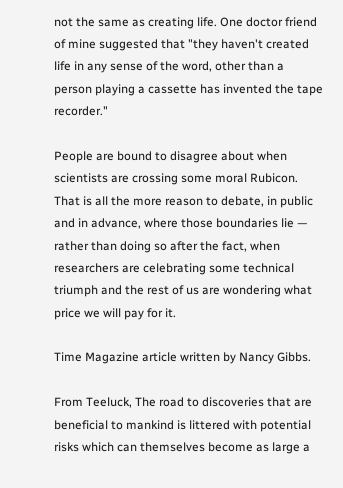not the same as creating life. One doctor friend of mine suggested that "they haven't created life in any sense of the word, other than a person playing a cassette has invented the tape recorder."

People are bound to disagree about when scientists are crossing some moral Rubicon. That is all the more reason to debate, in public and in advance, where those boundaries lie — rather than doing so after the fact, when researchers are celebrating some technical triumph and the rest of us are wondering what price we will pay for it.

Time Magazine article written by Nancy Gibbs.

From Teeluck, The road to discoveries that are beneficial to mankind is littered with potential risks which can themselves become as large a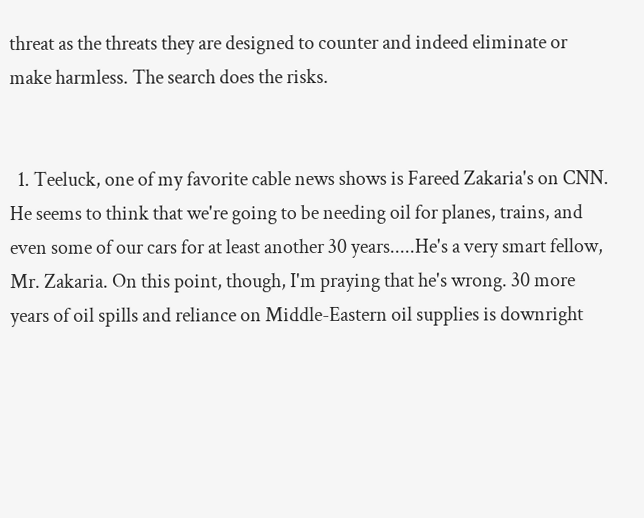threat as the threats they are designed to counter and indeed eliminate or make harmless. The search does the risks.


  1. Teeluck, one of my favorite cable news shows is Fareed Zakaria's on CNN. He seems to think that we're going to be needing oil for planes, trains, and even some of our cars for at least another 30 years.....He's a very smart fellow, Mr. Zakaria. On this point, though, I'm praying that he's wrong. 30 more years of oil spills and reliance on Middle-Eastern oil supplies is downright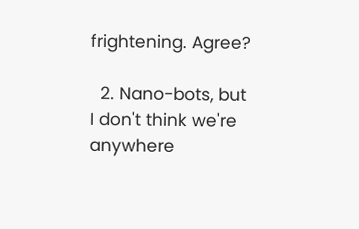frightening. Agree?

  2. Nano-bots, but I don't think we're anywhere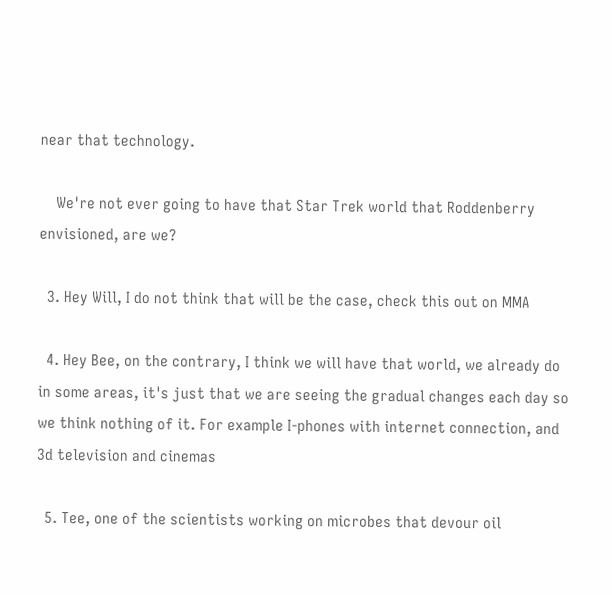near that technology.

    We're not ever going to have that Star Trek world that Roddenberry envisioned, are we?

  3. Hey Will, I do not think that will be the case, check this out on MMA

  4. Hey Bee, on the contrary, I think we will have that world, we already do in some areas, it's just that we are seeing the gradual changes each day so we think nothing of it. For example I-phones with internet connection, and 3d television and cinemas

  5. Tee, one of the scientists working on microbes that devour oil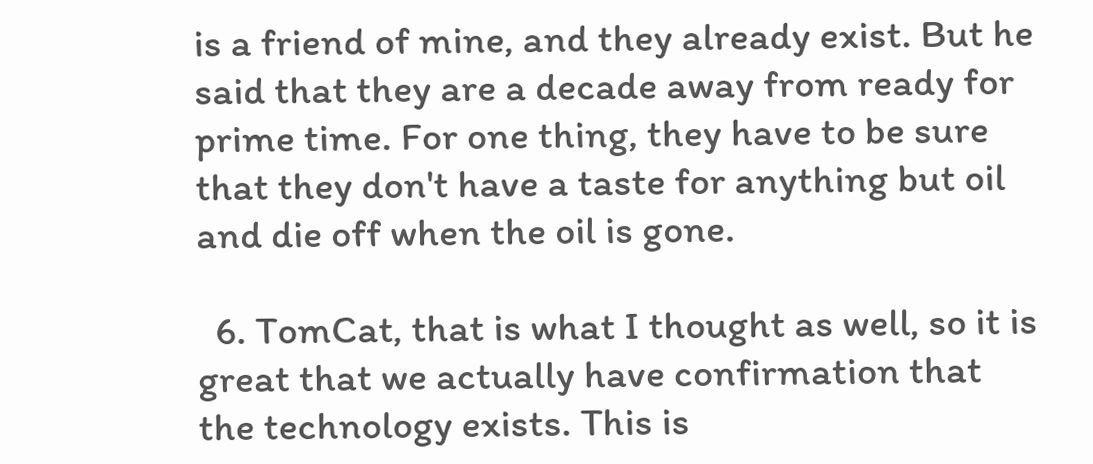is a friend of mine, and they already exist. But he said that they are a decade away from ready for prime time. For one thing, they have to be sure that they don't have a taste for anything but oil and die off when the oil is gone.

  6. TomCat, that is what I thought as well, so it is great that we actually have confirmation that the technology exists. This is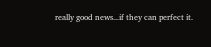really good news...if they can perfect it.